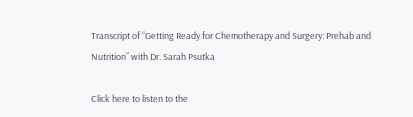Transcript of “Getting Ready for Chemotherapy and Surgery: Prehab and Nutrition” with Dr. Sarah Psutka

Click here to listen to the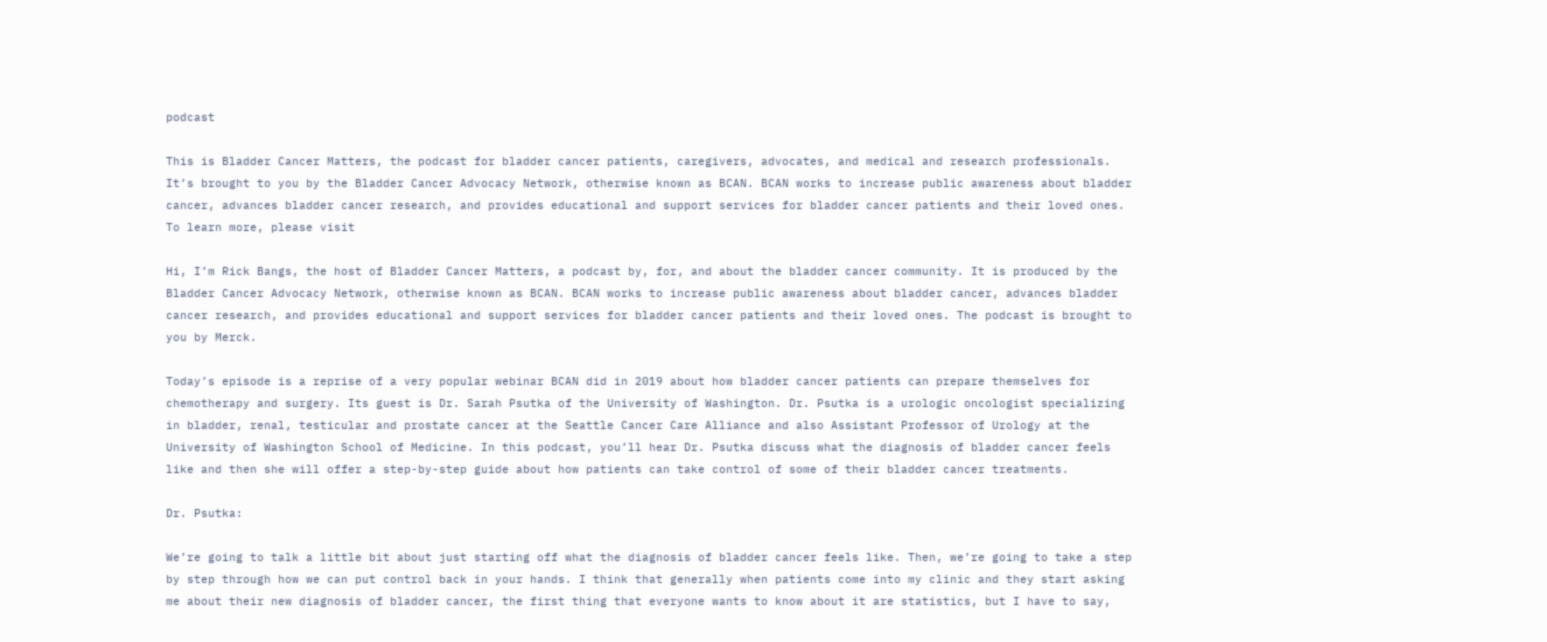podcast

This is Bladder Cancer Matters, the podcast for bladder cancer patients, caregivers, advocates, and medical and research professionals. It’s brought to you by the Bladder Cancer Advocacy Network, otherwise known as BCAN. BCAN works to increase public awareness about bladder cancer, advances bladder cancer research, and provides educational and support services for bladder cancer patients and their loved ones. To learn more, please visit

Hi, I’m Rick Bangs, the host of Bladder Cancer Matters, a podcast by, for, and about the bladder cancer community. It is produced by the Bladder Cancer Advocacy Network, otherwise known as BCAN. BCAN works to increase public awareness about bladder cancer, advances bladder cancer research, and provides educational and support services for bladder cancer patients and their loved ones. The podcast is brought to you by Merck.

Today’s episode is a reprise of a very popular webinar BCAN did in 2019 about how bladder cancer patients can prepare themselves for chemotherapy and surgery. Its guest is Dr. Sarah Psutka of the University of Washington. Dr. Psutka is a urologic oncologist specializing in bladder, renal, testicular and prostate cancer at the Seattle Cancer Care Alliance and also Assistant Professor of Urology at the University of Washington School of Medicine. In this podcast, you’ll hear Dr. Psutka discuss what the diagnosis of bladder cancer feels like and then she will offer a step-by-step guide about how patients can take control of some of their bladder cancer treatments.

Dr. Psutka:

We’re going to talk a little bit about just starting off what the diagnosis of bladder cancer feels like. Then, we’re going to take a step by step through how we can put control back in your hands. I think that generally when patients come into my clinic and they start asking me about their new diagnosis of bladder cancer, the first thing that everyone wants to know about it are statistics, but I have to say,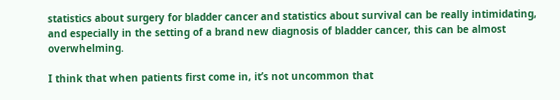statistics about surgery for bladder cancer and statistics about survival can be really intimidating, and especially in the setting of a brand new diagnosis of bladder cancer, this can be almost overwhelming.

I think that when patients first come in, it’s not uncommon that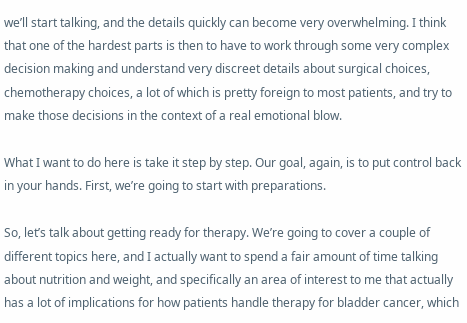we’ll start talking, and the details quickly can become very overwhelming. I think that one of the hardest parts is then to have to work through some very complex decision making and understand very discreet details about surgical choices, chemotherapy choices, a lot of which is pretty foreign to most patients, and try to make those decisions in the context of a real emotional blow.

What I want to do here is take it step by step. Our goal, again, is to put control back in your hands. First, we’re going to start with preparations.

So, let’s talk about getting ready for therapy. We’re going to cover a couple of different topics here, and I actually want to spend a fair amount of time talking about nutrition and weight, and specifically an area of interest to me that actually has a lot of implications for how patients handle therapy for bladder cancer, which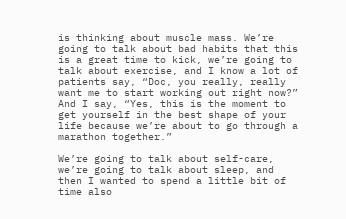is thinking about muscle mass. We’re going to talk about bad habits that this is a great time to kick, we’re going to talk about exercise, and I know a lot of patients say, “Doc, you really, really want me to start working out right now?” And I say, “Yes, this is the moment to get yourself in the best shape of your life because we’re about to go through a marathon together.”

We’re going to talk about self-care, we’re going to talk about sleep, and then I wanted to spend a little bit of time also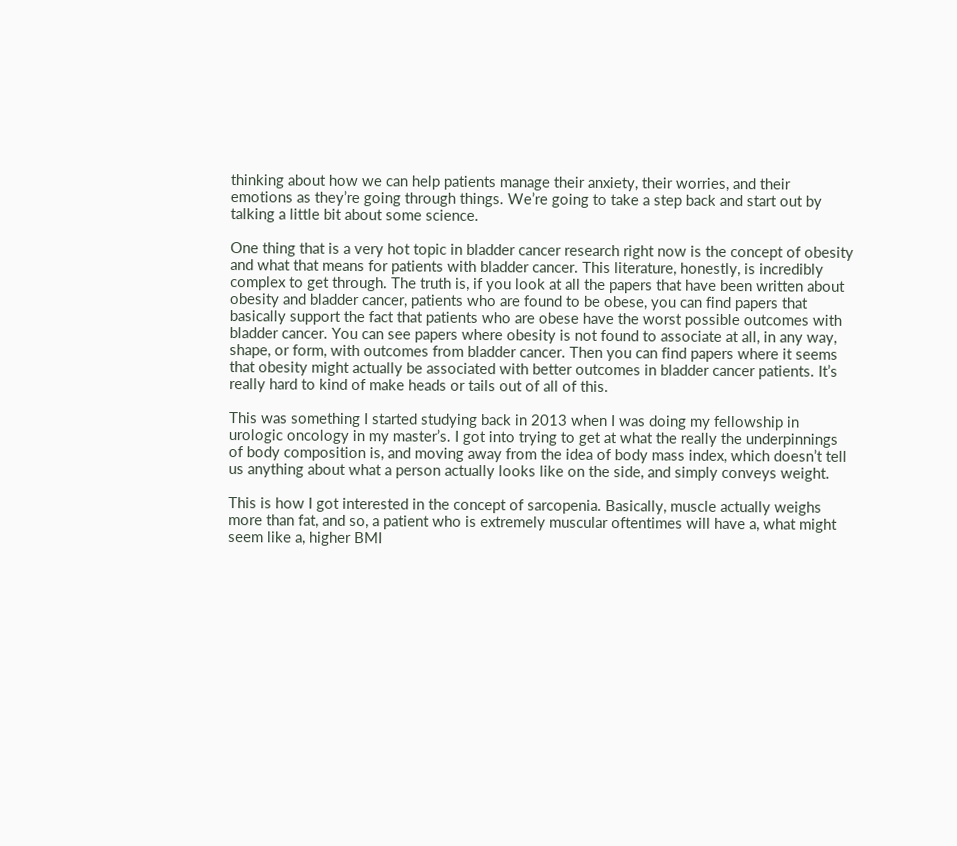thinking about how we can help patients manage their anxiety, their worries, and their emotions as they’re going through things. We’re going to take a step back and start out by talking a little bit about some science.

One thing that is a very hot topic in bladder cancer research right now is the concept of obesity and what that means for patients with bladder cancer. This literature, honestly, is incredibly complex to get through. The truth is, if you look at all the papers that have been written about obesity and bladder cancer, patients who are found to be obese, you can find papers that basically support the fact that patients who are obese have the worst possible outcomes with bladder cancer. You can see papers where obesity is not found to associate at all, in any way, shape, or form, with outcomes from bladder cancer. Then you can find papers where it seems that obesity might actually be associated with better outcomes in bladder cancer patients. It’s really hard to kind of make heads or tails out of all of this.

This was something I started studying back in 2013 when I was doing my fellowship in urologic oncology in my master’s. I got into trying to get at what the really the underpinnings of body composition is, and moving away from the idea of body mass index, which doesn’t tell us anything about what a person actually looks like on the side, and simply conveys weight.

This is how I got interested in the concept of sarcopenia. Basically, muscle actually weighs more than fat, and so, a patient who is extremely muscular oftentimes will have a, what might seem like a, higher BMI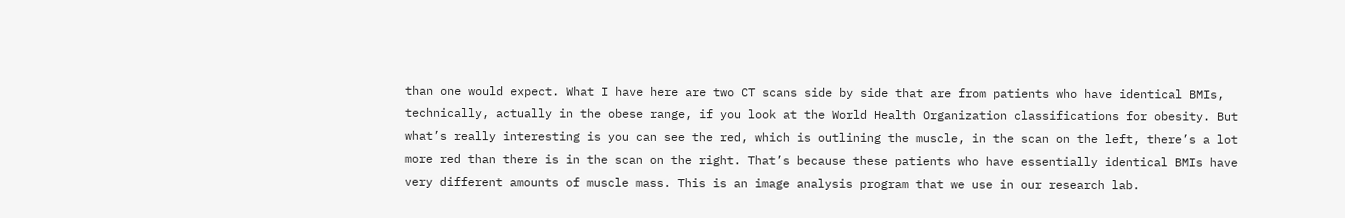than one would expect. What I have here are two CT scans side by side that are from patients who have identical BMIs, technically, actually in the obese range, if you look at the World Health Organization classifications for obesity. But what’s really interesting is you can see the red, which is outlining the muscle, in the scan on the left, there’s a lot more red than there is in the scan on the right. That’s because these patients who have essentially identical BMIs have very different amounts of muscle mass. This is an image analysis program that we use in our research lab.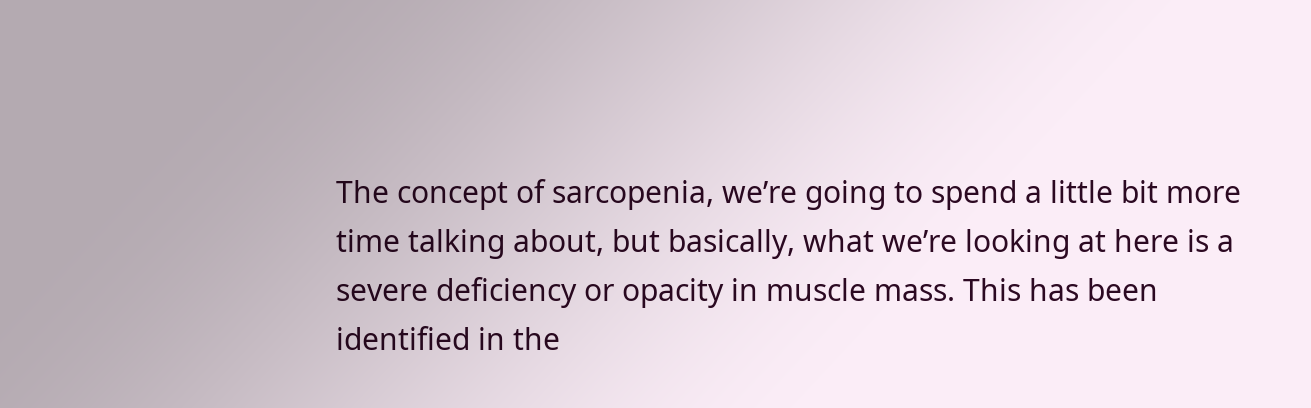The concept of sarcopenia, we’re going to spend a little bit more time talking about, but basically, what we’re looking at here is a severe deficiency or opacity in muscle mass. This has been identified in the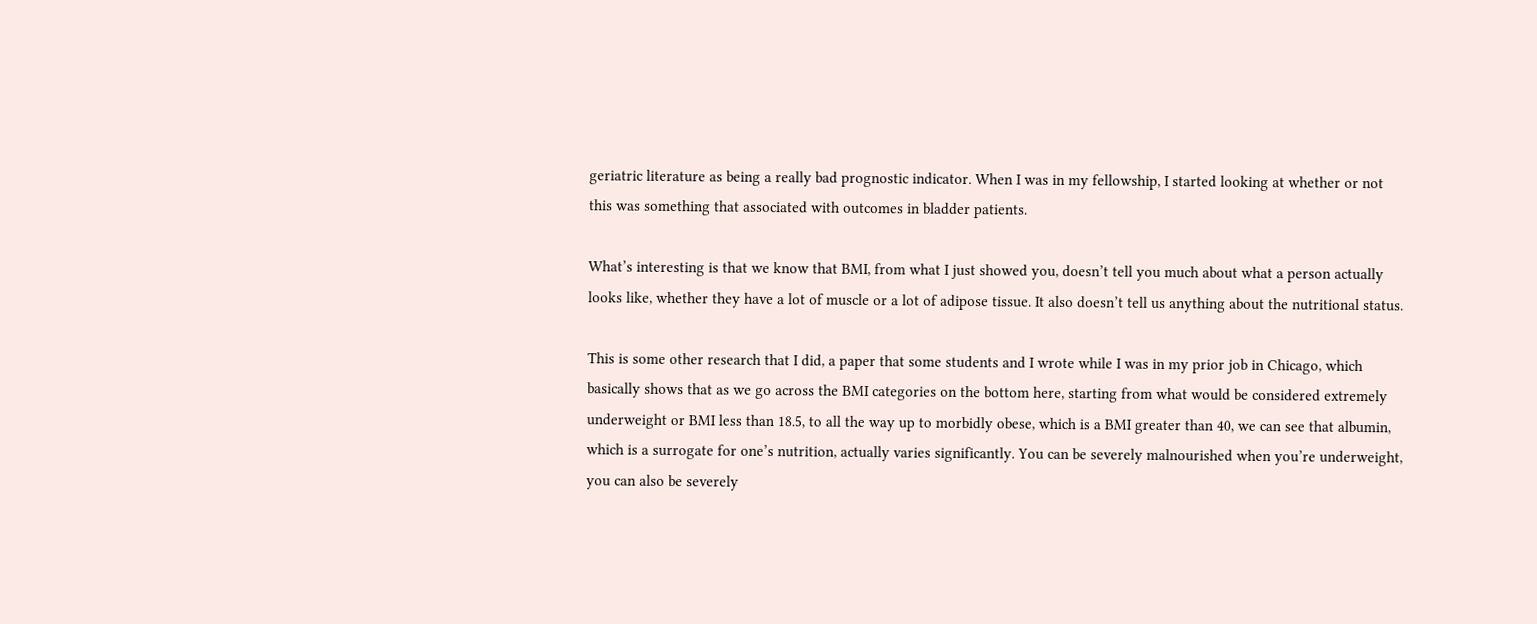geriatric literature as being a really bad prognostic indicator. When I was in my fellowship, I started looking at whether or not this was something that associated with outcomes in bladder patients.

What’s interesting is that we know that BMI, from what I just showed you, doesn’t tell you much about what a person actually looks like, whether they have a lot of muscle or a lot of adipose tissue. It also doesn’t tell us anything about the nutritional status.

This is some other research that I did, a paper that some students and I wrote while I was in my prior job in Chicago, which basically shows that as we go across the BMI categories on the bottom here, starting from what would be considered extremely underweight or BMI less than 18.5, to all the way up to morbidly obese, which is a BMI greater than 40, we can see that albumin, which is a surrogate for one’s nutrition, actually varies significantly. You can be severely malnourished when you’re underweight, you can also be severely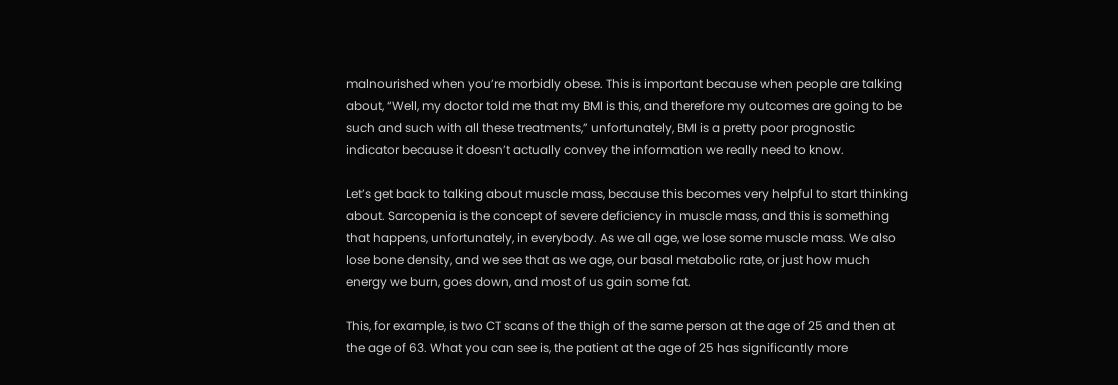malnourished when you’re morbidly obese. This is important because when people are talking about, “Well, my doctor told me that my BMI is this, and therefore my outcomes are going to be such and such with all these treatments,” unfortunately, BMI is a pretty poor prognostic indicator because it doesn’t actually convey the information we really need to know.

Let’s get back to talking about muscle mass, because this becomes very helpful to start thinking about. Sarcopenia is the concept of severe deficiency in muscle mass, and this is something that happens, unfortunately, in everybody. As we all age, we lose some muscle mass. We also lose bone density, and we see that as we age, our basal metabolic rate, or just how much energy we burn, goes down, and most of us gain some fat.

This, for example, is two CT scans of the thigh of the same person at the age of 25 and then at the age of 63. What you can see is, the patient at the age of 25 has significantly more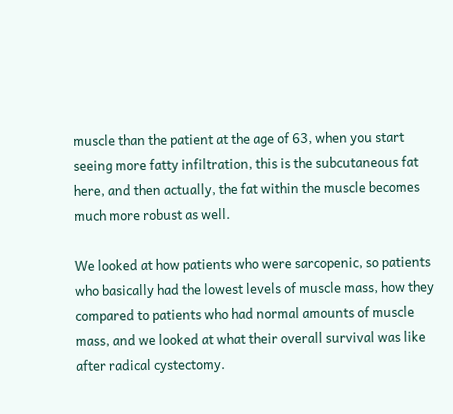muscle than the patient at the age of 63, when you start seeing more fatty infiltration, this is the subcutaneous fat here, and then actually, the fat within the muscle becomes much more robust as well.

We looked at how patients who were sarcopenic, so patients who basically had the lowest levels of muscle mass, how they compared to patients who had normal amounts of muscle mass, and we looked at what their overall survival was like after radical cystectomy.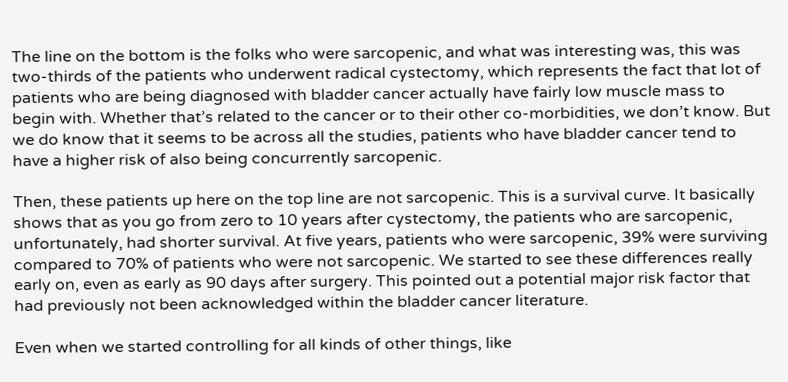The line on the bottom is the folks who were sarcopenic, and what was interesting was, this was two-thirds of the patients who underwent radical cystectomy, which represents the fact that lot of patients who are being diagnosed with bladder cancer actually have fairly low muscle mass to begin with. Whether that’s related to the cancer or to their other co-morbidities, we don’t know. But we do know that it seems to be across all the studies, patients who have bladder cancer tend to have a higher risk of also being concurrently sarcopenic.

Then, these patients up here on the top line are not sarcopenic. This is a survival curve. It basically shows that as you go from zero to 10 years after cystectomy, the patients who are sarcopenic, unfortunately, had shorter survival. At five years, patients who were sarcopenic, 39% were surviving compared to 70% of patients who were not sarcopenic. We started to see these differences really early on, even as early as 90 days after surgery. This pointed out a potential major risk factor that had previously not been acknowledged within the bladder cancer literature.

Even when we started controlling for all kinds of other things, like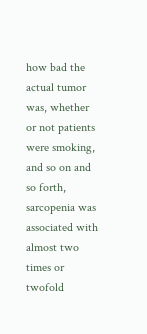how bad the actual tumor was, whether or not patients were smoking, and so on and so forth, sarcopenia was associated with almost two times or twofold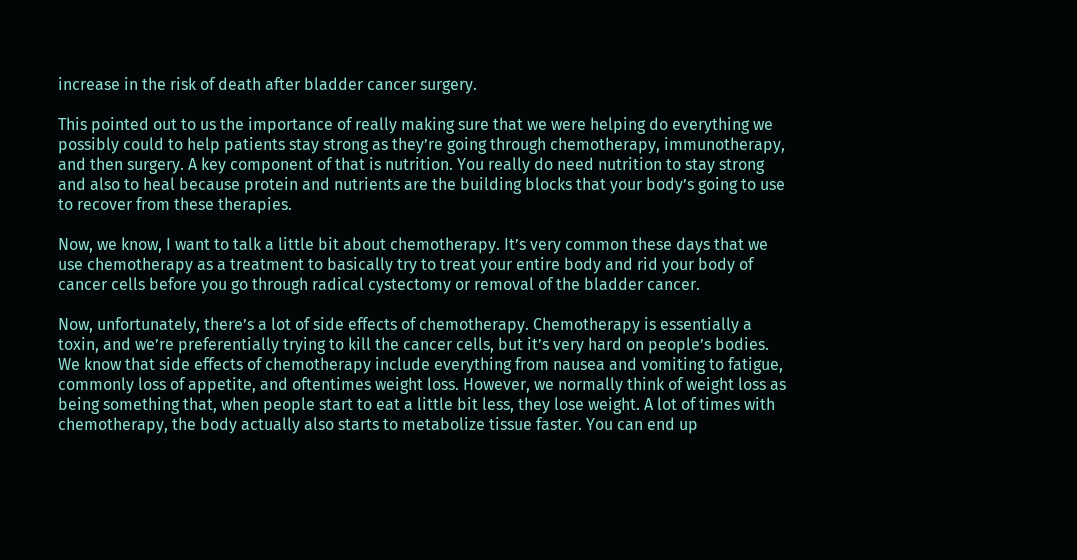increase in the risk of death after bladder cancer surgery.

This pointed out to us the importance of really making sure that we were helping do everything we possibly could to help patients stay strong as they’re going through chemotherapy, immunotherapy, and then surgery. A key component of that is nutrition. You really do need nutrition to stay strong and also to heal because protein and nutrients are the building blocks that your body’s going to use to recover from these therapies.

Now, we know, I want to talk a little bit about chemotherapy. It’s very common these days that we use chemotherapy as a treatment to basically try to treat your entire body and rid your body of cancer cells before you go through radical cystectomy or removal of the bladder cancer.

Now, unfortunately, there’s a lot of side effects of chemotherapy. Chemotherapy is essentially a toxin, and we’re preferentially trying to kill the cancer cells, but it’s very hard on people’s bodies. We know that side effects of chemotherapy include everything from nausea and vomiting to fatigue, commonly loss of appetite, and oftentimes weight loss. However, we normally think of weight loss as being something that, when people start to eat a little bit less, they lose weight. A lot of times with chemotherapy, the body actually also starts to metabolize tissue faster. You can end up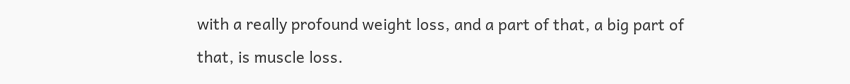with a really profound weight loss, and a part of that, a big part of that, is muscle loss.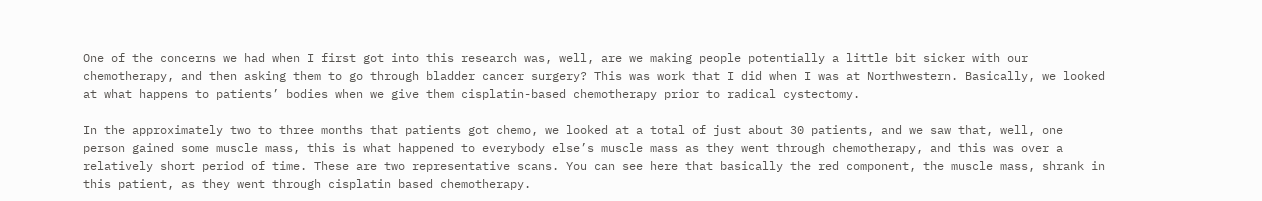One of the concerns we had when I first got into this research was, well, are we making people potentially a little bit sicker with our chemotherapy, and then asking them to go through bladder cancer surgery? This was work that I did when I was at Northwestern. Basically, we looked at what happens to patients’ bodies when we give them cisplatin-based chemotherapy prior to radical cystectomy.

In the approximately two to three months that patients got chemo, we looked at a total of just about 30 patients, and we saw that, well, one person gained some muscle mass, this is what happened to everybody else’s muscle mass as they went through chemotherapy, and this was over a relatively short period of time. These are two representative scans. You can see here that basically the red component, the muscle mass, shrank in this patient, as they went through cisplatin based chemotherapy.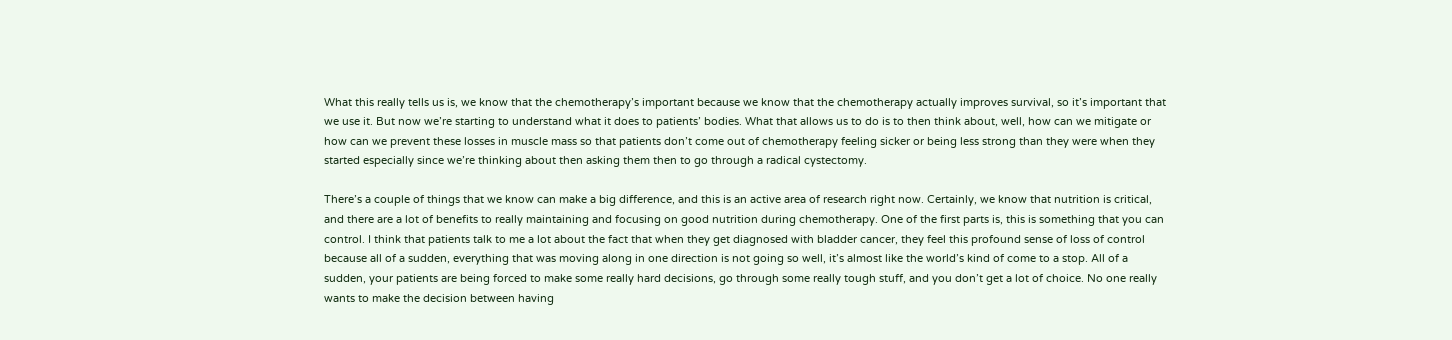What this really tells us is, we know that the chemotherapy’s important because we know that the chemotherapy actually improves survival, so it’s important that we use it. But now we’re starting to understand what it does to patients’ bodies. What that allows us to do is to then think about, well, how can we mitigate or how can we prevent these losses in muscle mass so that patients don’t come out of chemotherapy feeling sicker or being less strong than they were when they started especially since we’re thinking about then asking them then to go through a radical cystectomy.

There’s a couple of things that we know can make a big difference, and this is an active area of research right now. Certainly, we know that nutrition is critical, and there are a lot of benefits to really maintaining and focusing on good nutrition during chemotherapy. One of the first parts is, this is something that you can control. I think that patients talk to me a lot about the fact that when they get diagnosed with bladder cancer, they feel this profound sense of loss of control because all of a sudden, everything that was moving along in one direction is not going so well, it’s almost like the world’s kind of come to a stop. All of a sudden, your patients are being forced to make some really hard decisions, go through some really tough stuff, and you don’t get a lot of choice. No one really wants to make the decision between having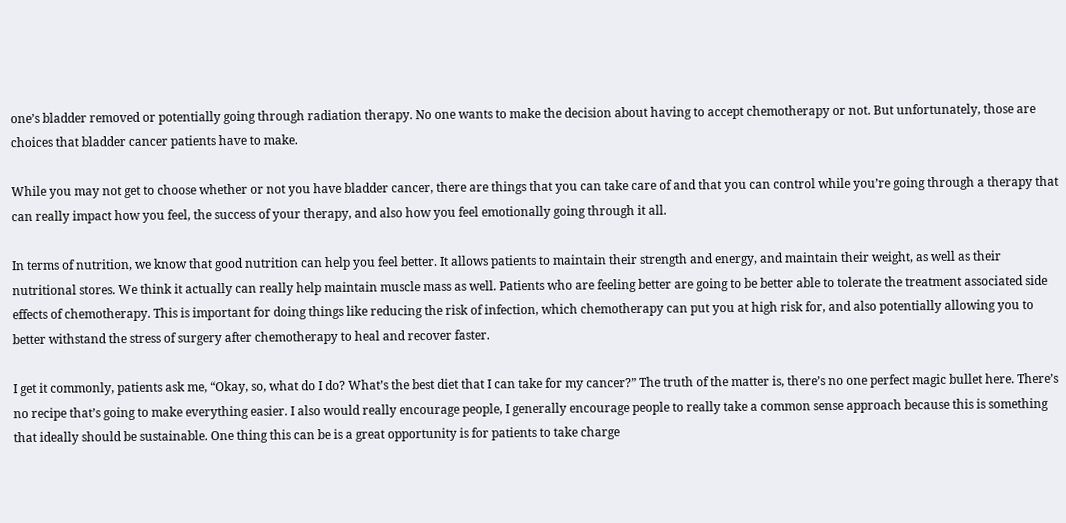one’s bladder removed or potentially going through radiation therapy. No one wants to make the decision about having to accept chemotherapy or not. But unfortunately, those are choices that bladder cancer patients have to make.

While you may not get to choose whether or not you have bladder cancer, there are things that you can take care of and that you can control while you’re going through a therapy that can really impact how you feel, the success of your therapy, and also how you feel emotionally going through it all.

In terms of nutrition, we know that good nutrition can help you feel better. It allows patients to maintain their strength and energy, and maintain their weight, as well as their nutritional stores. We think it actually can really help maintain muscle mass as well. Patients who are feeling better are going to be better able to tolerate the treatment associated side effects of chemotherapy. This is important for doing things like reducing the risk of infection, which chemotherapy can put you at high risk for, and also potentially allowing you to better withstand the stress of surgery after chemotherapy to heal and recover faster.

I get it commonly, patients ask me, “Okay, so, what do I do? What’s the best diet that I can take for my cancer?” The truth of the matter is, there’s no one perfect magic bullet here. There’s no recipe that’s going to make everything easier. I also would really encourage people, I generally encourage people to really take a common sense approach because this is something that ideally should be sustainable. One thing this can be is a great opportunity is for patients to take charge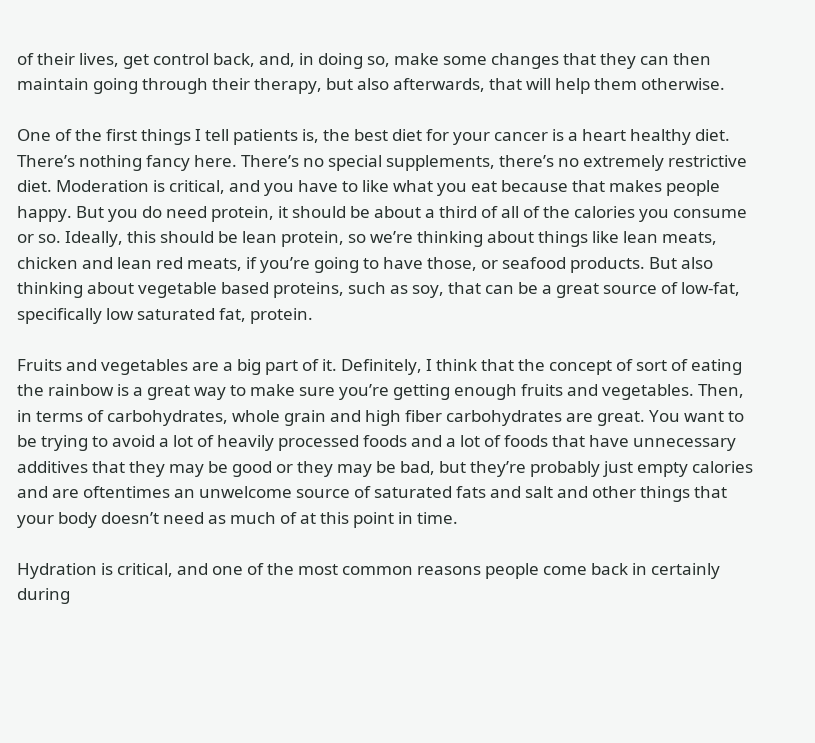of their lives, get control back, and, in doing so, make some changes that they can then maintain going through their therapy, but also afterwards, that will help them otherwise.

One of the first things I tell patients is, the best diet for your cancer is a heart healthy diet. There’s nothing fancy here. There’s no special supplements, there’s no extremely restrictive diet. Moderation is critical, and you have to like what you eat because that makes people happy. But you do need protein, it should be about a third of all of the calories you consume or so. Ideally, this should be lean protein, so we’re thinking about things like lean meats, chicken and lean red meats, if you’re going to have those, or seafood products. But also thinking about vegetable based proteins, such as soy, that can be a great source of low-fat, specifically low saturated fat, protein.

Fruits and vegetables are a big part of it. Definitely, I think that the concept of sort of eating the rainbow is a great way to make sure you’re getting enough fruits and vegetables. Then, in terms of carbohydrates, whole grain and high fiber carbohydrates are great. You want to be trying to avoid a lot of heavily processed foods and a lot of foods that have unnecessary additives that they may be good or they may be bad, but they’re probably just empty calories and are oftentimes an unwelcome source of saturated fats and salt and other things that your body doesn’t need as much of at this point in time.

Hydration is critical, and one of the most common reasons people come back in certainly during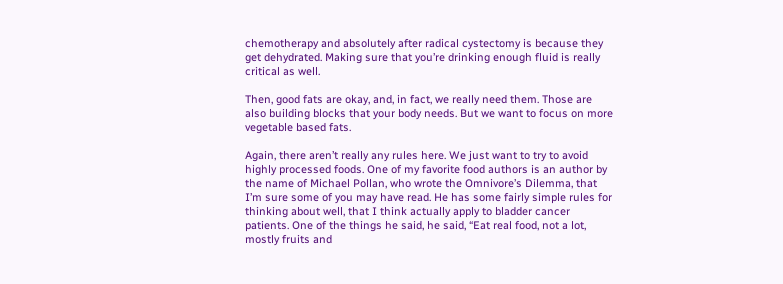chemotherapy and absolutely after radical cystectomy is because they get dehydrated. Making sure that you’re drinking enough fluid is really critical as well.

Then, good fats are okay, and, in fact, we really need them. Those are also building blocks that your body needs. But we want to focus on more vegetable based fats.

Again, there aren’t really any rules here. We just want to try to avoid highly processed foods. One of my favorite food authors is an author by the name of Michael Pollan, who wrote the Omnivore’s Dilemma, that I’m sure some of you may have read. He has some fairly simple rules for thinking about well, that I think actually apply to bladder cancer patients. One of the things he said, he said, “Eat real food, not a lot, mostly fruits and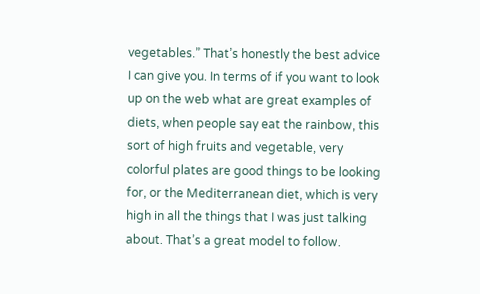vegetables.” That’s honestly the best advice I can give you. In terms of if you want to look up on the web what are great examples of diets, when people say eat the rainbow, this sort of high fruits and vegetable, very colorful plates are good things to be looking for, or the Mediterranean diet, which is very high in all the things that I was just talking about. That’s a great model to follow.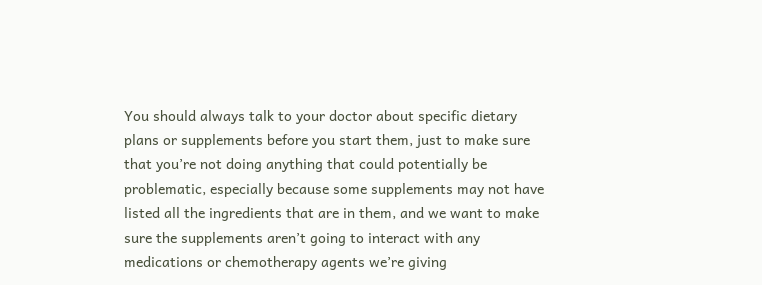You should always talk to your doctor about specific dietary plans or supplements before you start them, just to make sure that you’re not doing anything that could potentially be problematic, especially because some supplements may not have listed all the ingredients that are in them, and we want to make sure the supplements aren’t going to interact with any medications or chemotherapy agents we’re giving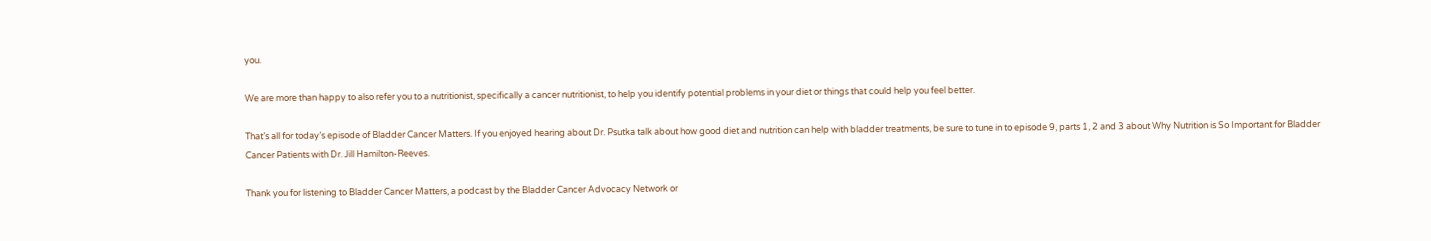you.

We are more than happy to also refer you to a nutritionist, specifically a cancer nutritionist, to help you identify potential problems in your diet or things that could help you feel better.

That’s all for today’s episode of Bladder Cancer Matters. If you enjoyed hearing about Dr. Psutka talk about how good diet and nutrition can help with bladder treatments, be sure to tune in to episode 9, parts 1, 2 and 3 about Why Nutrition is So Important for Bladder Cancer Patients with Dr. Jill Hamilton-Reeves.

Thank you for listening to Bladder Cancer Matters, a podcast by the Bladder Cancer Advocacy Network or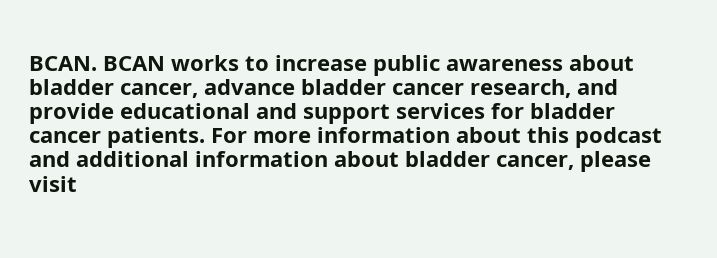BCAN. BCAN works to increase public awareness about bladder cancer, advance bladder cancer research, and provide educational and support services for bladder cancer patients. For more information about this podcast and additional information about bladder cancer, please visit